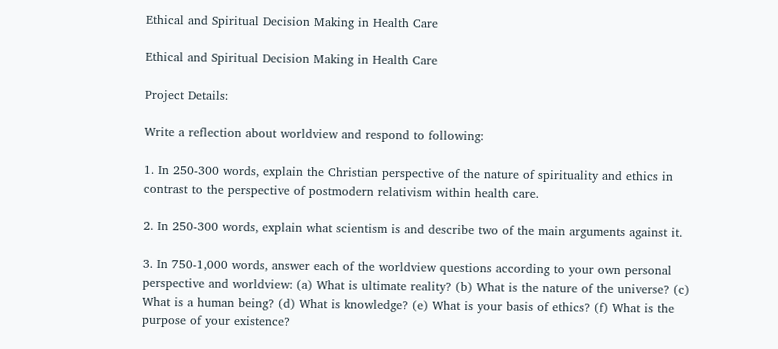Ethical and Spiritual Decision Making in Health Care

Ethical and Spiritual Decision Making in Health Care

Project Details:

Write a reflection about worldview and respond to following:

1. In 250-300 words, explain the Christian perspective of the nature of spirituality and ethics in contrast to the perspective of postmodern relativism within health care.

2. In 250-300 words, explain what scientism is and describe two of the main arguments against it.

3. In 750-1,000 words, answer each of the worldview questions according to your own personal perspective and worldview: (a) What is ultimate reality? (b) What is the nature of the universe? (c) What is a human being? (d) What is knowledge? (e) What is your basis of ethics? (f) What is the purpose of your existence?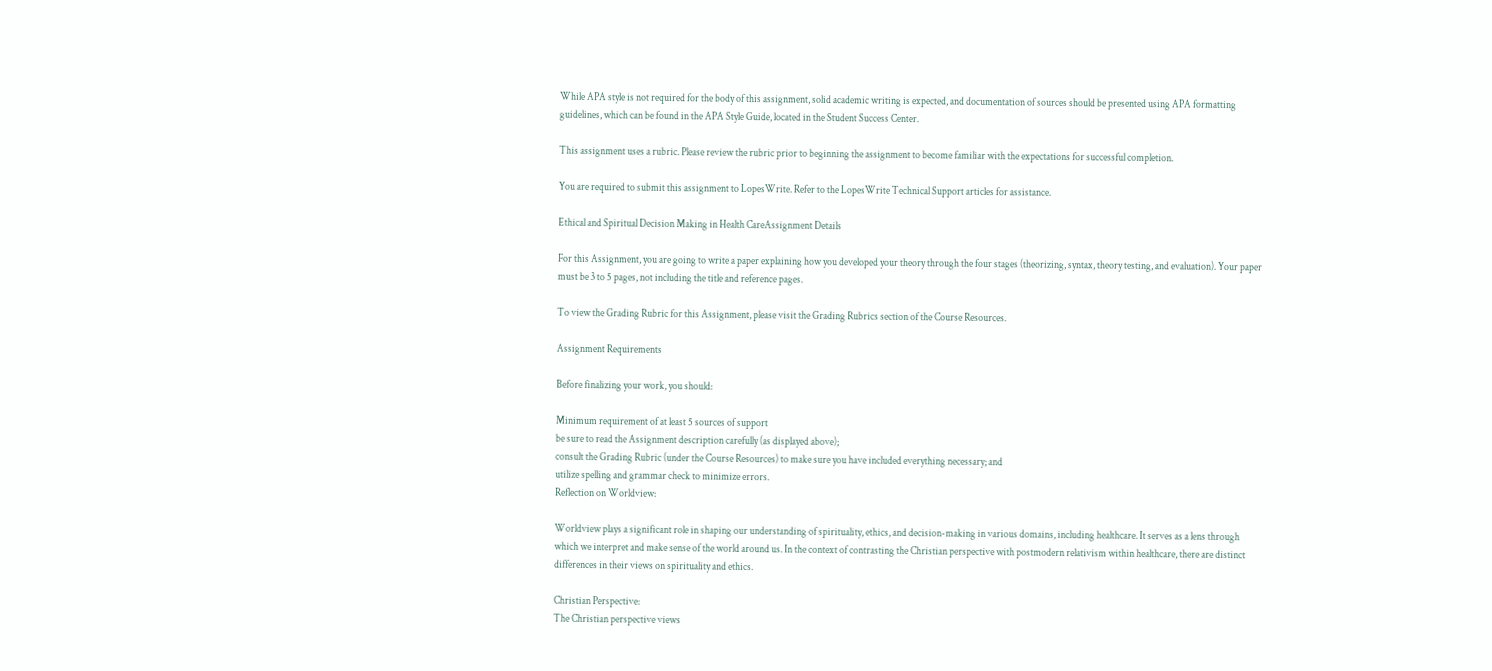While APA style is not required for the body of this assignment, solid academic writing is expected, and documentation of sources should be presented using APA formatting guidelines, which can be found in the APA Style Guide, located in the Student Success Center.

This assignment uses a rubric. Please review the rubric prior to beginning the assignment to become familiar with the expectations for successful completion.

You are required to submit this assignment to LopesWrite. Refer to the LopesWrite Technical Support articles for assistance.

Ethical and Spiritual Decision Making in Health CareAssignment Details

For this Assignment, you are going to write a paper explaining how you developed your theory through the four stages (theorizing, syntax, theory testing, and evaluation). Your paper must be 3 to 5 pages, not including the title and reference pages.

To view the Grading Rubric for this Assignment, please visit the Grading Rubrics section of the Course Resources.

Assignment Requirements

Before finalizing your work, you should:

Minimum requirement of at least 5 sources of support
be sure to read the Assignment description carefully (as displayed above);
consult the Grading Rubric (under the Course Resources) to make sure you have included everything necessary; and
utilize spelling and grammar check to minimize errors.
Reflection on Worldview:

Worldview plays a significant role in shaping our understanding of spirituality, ethics, and decision-making in various domains, including healthcare. It serves as a lens through which we interpret and make sense of the world around us. In the context of contrasting the Christian perspective with postmodern relativism within healthcare, there are distinct differences in their views on spirituality and ethics.

Christian Perspective:
The Christian perspective views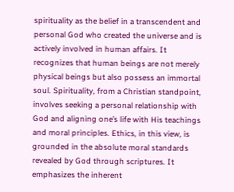spirituality as the belief in a transcendent and personal God who created the universe and is actively involved in human affairs. It recognizes that human beings are not merely physical beings but also possess an immortal soul. Spirituality, from a Christian standpoint, involves seeking a personal relationship with God and aligning one’s life with His teachings and moral principles. Ethics, in this view, is grounded in the absolute moral standards revealed by God through scriptures. It emphasizes the inherent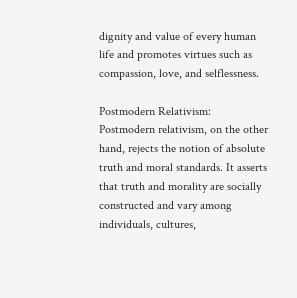dignity and value of every human life and promotes virtues such as compassion, love, and selflessness.

Postmodern Relativism:
Postmodern relativism, on the other hand, rejects the notion of absolute truth and moral standards. It asserts that truth and morality are socially constructed and vary among individuals, cultures,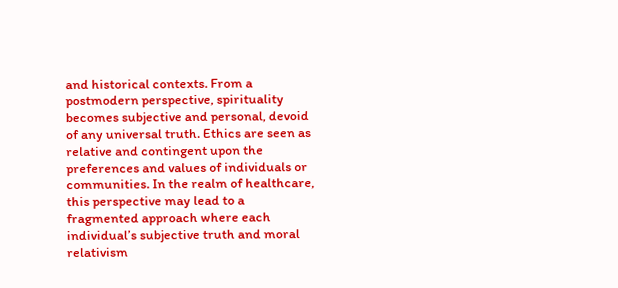and historical contexts. From a postmodern perspective, spirituality becomes subjective and personal, devoid of any universal truth. Ethics are seen as relative and contingent upon the preferences and values of individuals or communities. In the realm of healthcare, this perspective may lead to a fragmented approach where each individual’s subjective truth and moral relativism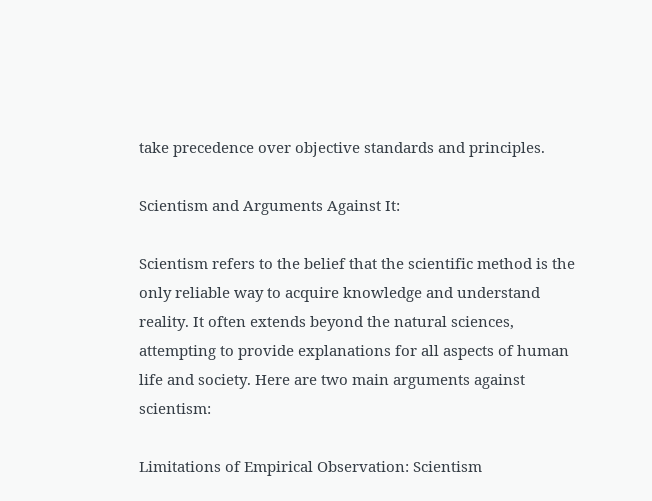take precedence over objective standards and principles.

Scientism and Arguments Against It:

Scientism refers to the belief that the scientific method is the only reliable way to acquire knowledge and understand reality. It often extends beyond the natural sciences, attempting to provide explanations for all aspects of human life and society. Here are two main arguments against scientism:

Limitations of Empirical Observation: Scientism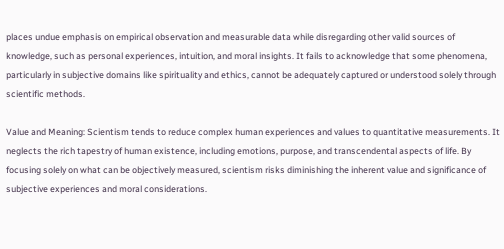places undue emphasis on empirical observation and measurable data while disregarding other valid sources of knowledge, such as personal experiences, intuition, and moral insights. It fails to acknowledge that some phenomena, particularly in subjective domains like spirituality and ethics, cannot be adequately captured or understood solely through scientific methods.

Value and Meaning: Scientism tends to reduce complex human experiences and values to quantitative measurements. It neglects the rich tapestry of human existence, including emotions, purpose, and transcendental aspects of life. By focusing solely on what can be objectively measured, scientism risks diminishing the inherent value and significance of subjective experiences and moral considerations.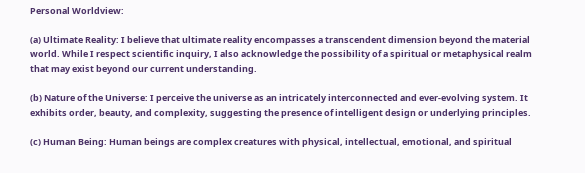Personal Worldview:

(a) Ultimate Reality: I believe that ultimate reality encompasses a transcendent dimension beyond the material world. While I respect scientific inquiry, I also acknowledge the possibility of a spiritual or metaphysical realm that may exist beyond our current understanding.

(b) Nature of the Universe: I perceive the universe as an intricately interconnected and ever-evolving system. It exhibits order, beauty, and complexity, suggesting the presence of intelligent design or underlying principles.

(c) Human Being: Human beings are complex creatures with physical, intellectual, emotional, and spiritual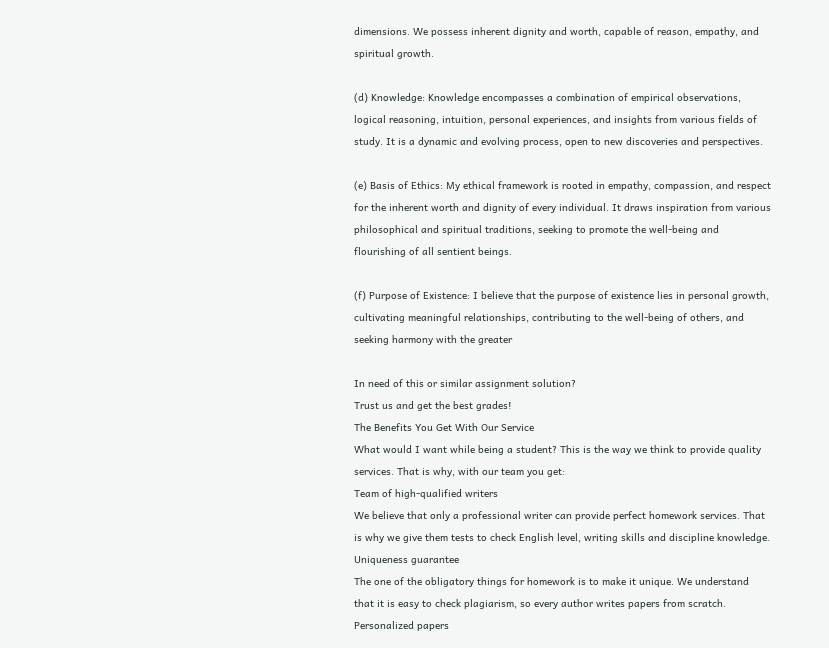dimensions. We possess inherent dignity and worth, capable of reason, empathy, and spiritual growth.

(d) Knowledge: Knowledge encompasses a combination of empirical observations, logical reasoning, intuition, personal experiences, and insights from various fields of study. It is a dynamic and evolving process, open to new discoveries and perspectives.

(e) Basis of Ethics: My ethical framework is rooted in empathy, compassion, and respect for the inherent worth and dignity of every individual. It draws inspiration from various philosophical and spiritual traditions, seeking to promote the well-being and flourishing of all sentient beings.

(f) Purpose of Existence: I believe that the purpose of existence lies in personal growth, cultivating meaningful relationships, contributing to the well-being of others, and seeking harmony with the greater

In need of this or similar assignment solution?
Trust us and get the best grades!
The Benefits You Get With Our Service
What would I want while being a student? This is the way we think to provide quality services. That is why, with our team you get:
Team of high-qualified writers
We believe that only a professional writer can provide perfect homework services. That is why we give them tests to check English level, writing skills and discipline knowledge.
Uniqueness guarantee
The one of the obligatory things for homework is to make it unique. We understand that it is easy to check plagiarism, so every author writes papers from scratch.
Personalized papers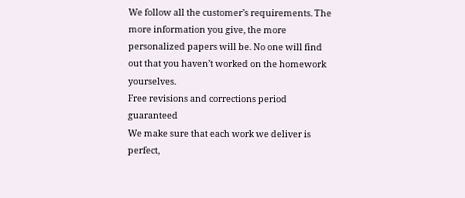We follow all the customer’s requirements. The more information you give, the more personalized papers will be. No one will find out that you haven’t worked on the homework yourselves.
Free revisions and corrections period guaranteed
We make sure that each work we deliver is perfect,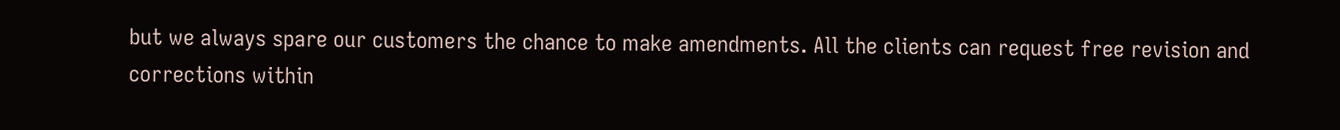but we always spare our customers the chance to make amendments. All the clients can request free revision and corrections within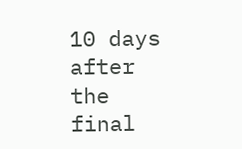10 days after the final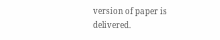version of paper is delivered.